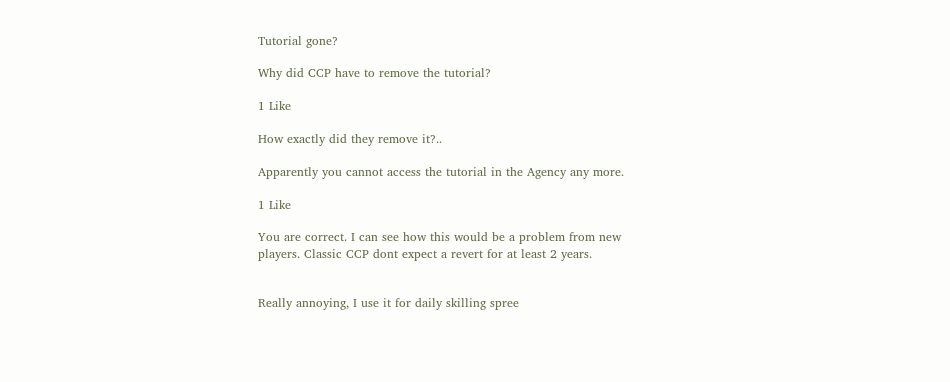Tutorial gone?

Why did CCP have to remove the tutorial?

1 Like

How exactly did they remove it?..

Apparently you cannot access the tutorial in the Agency any more.

1 Like

You are correct. I can see how this would be a problem from new players. Classic CCP dont expect a revert for at least 2 years.


Really annoying, I use it for daily skilling spree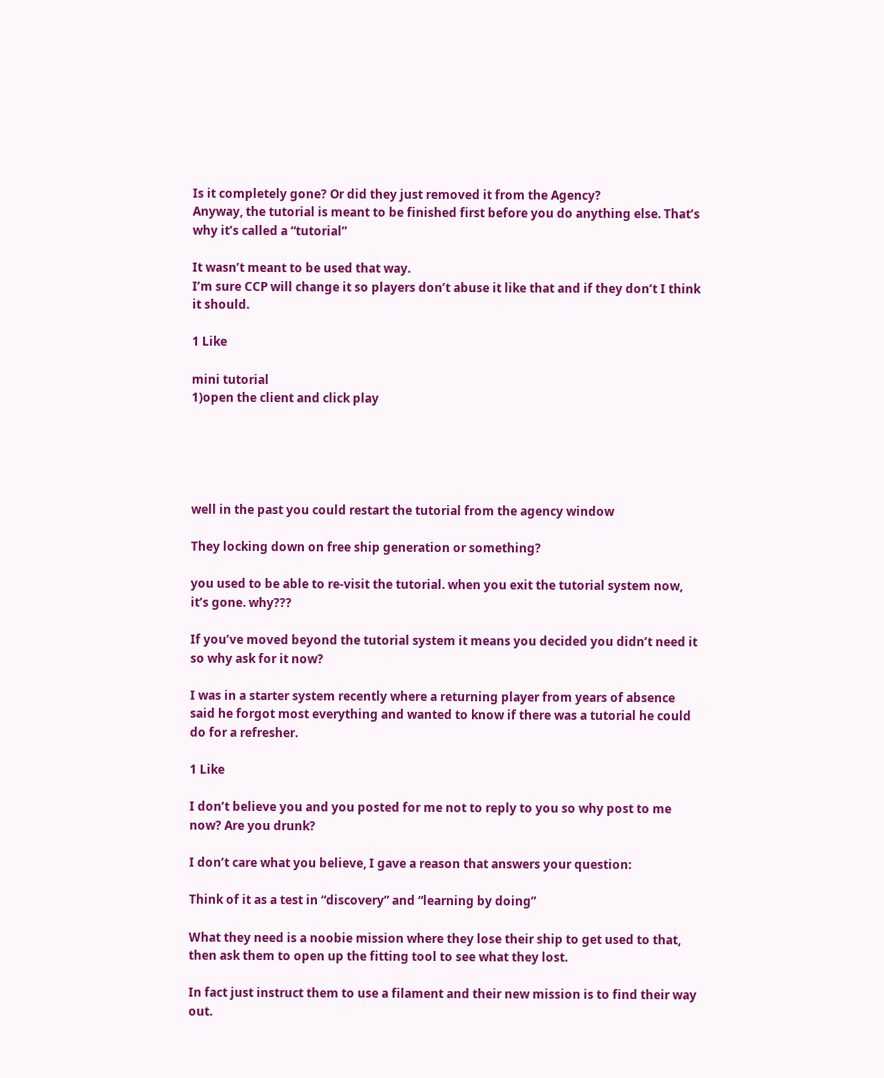Is it completely gone? Or did they just removed it from the Agency?
Anyway, the tutorial is meant to be finished first before you do anything else. That’s why it’s called a “tutorial”

It wasn’t meant to be used that way.
I’m sure CCP will change it so players don’t abuse it like that and if they don’t I think it should.

1 Like

mini tutorial
1)open the client and click play





well in the past you could restart the tutorial from the agency window

They locking down on free ship generation or something?

you used to be able to re-visit the tutorial. when you exit the tutorial system now, it’s gone. why???

If you’ve moved beyond the tutorial system it means you decided you didn’t need it so why ask for it now?

I was in a starter system recently where a returning player from years of absence said he forgot most everything and wanted to know if there was a tutorial he could do for a refresher.

1 Like

I don’t believe you and you posted for me not to reply to you so why post to me now? Are you drunk?

I don’t care what you believe, I gave a reason that answers your question:

Think of it as a test in “discovery” and “learning by doing”

What they need is a noobie mission where they lose their ship to get used to that, then ask them to open up the fitting tool to see what they lost.

In fact just instruct them to use a filament and their new mission is to find their way out.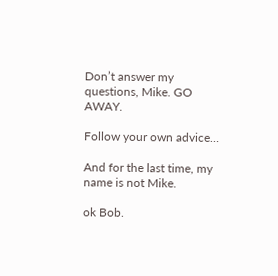Don’t answer my questions, Mike. GO AWAY.

Follow your own advice…

And for the last time, my name is not Mike.

ok Bob.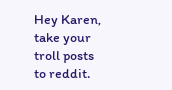Hey Karen, take your troll posts to reddit.